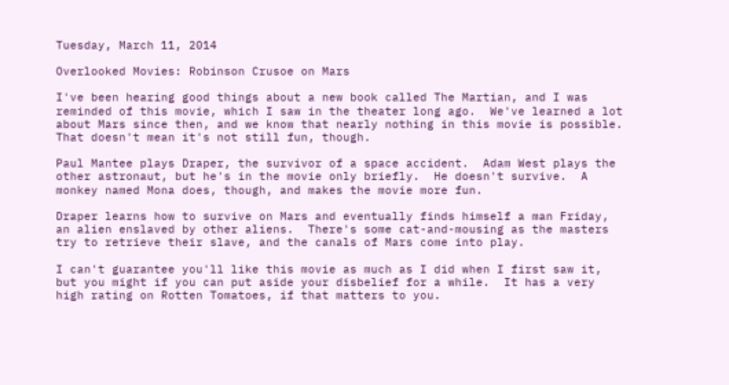Tuesday, March 11, 2014

Overlooked Movies: Robinson Crusoe on Mars

I've been hearing good things about a new book called The Martian, and I was reminded of this movie, which I saw in the theater long ago.  We've learned a lot about Mars since then, and we know that nearly nothing in this movie is possible. That doesn't mean it's not still fun, though.

Paul Mantee plays Draper, the survivor of a space accident.  Adam West plays the other astronaut, but he's in the movie only briefly.  He doesn't survive.  A monkey named Mona does, though, and makes the movie more fun.

Draper learns how to survive on Mars and eventually finds himself a man Friday, an alien enslaved by other aliens.  There's some cat-and-mousing as the masters try to retrieve their slave, and the canals of Mars come into play.

I can't guarantee you'll like this movie as much as I did when I first saw it, but you might if you can put aside your disbelief for a while.  It has a very high rating on Rotten Tomatoes, if that matters to you.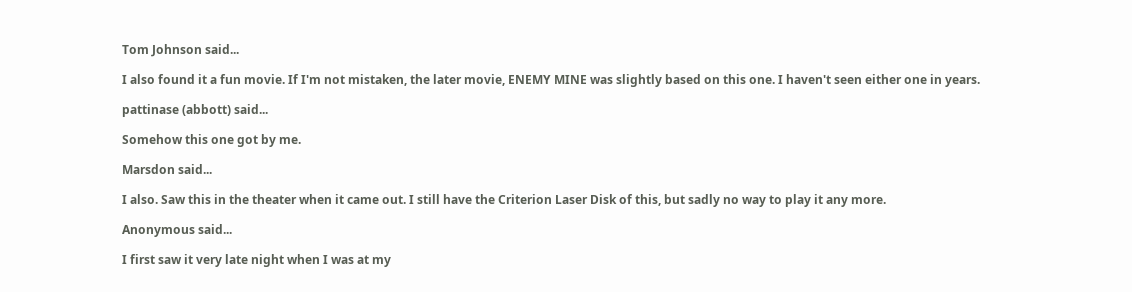Tom Johnson said...

I also found it a fun movie. If I'm not mistaken, the later movie, ENEMY MINE was slightly based on this one. I haven't seen either one in years.

pattinase (abbott) said...

Somehow this one got by me.

Marsdon said...

I also. Saw this in the theater when it came out. I still have the Criterion Laser Disk of this, but sadly no way to play it any more.

Anonymous said...

I first saw it very late night when I was at my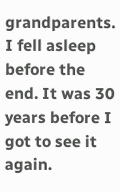grandparents. I fell asleep before the end. It was 30 years before I got to see it again.